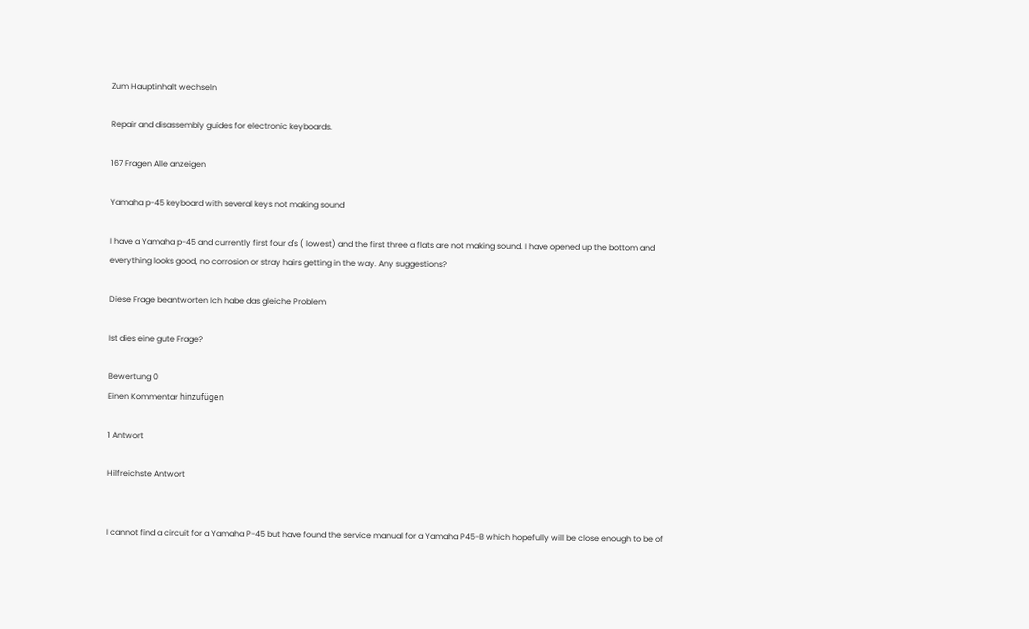Zum Hauptinhalt wechseln

Repair and disassembly guides for electronic keyboards.

167 Fragen Alle anzeigen

Yamaha p-45 keyboard with several keys not making sound

I have a Yamaha p-45 and currently first four d's ( lowest) and the first three a flats are not making sound. I have opened up the bottom and everything looks good, no corrosion or stray hairs getting in the way. Any suggestions?

Diese Frage beantworten Ich habe das gleiche Problem

Ist dies eine gute Frage?

Bewertung 0
Einen Kommentar hinzufügen

1 Antwort

Hilfreichste Antwort


I cannot find a circuit for a Yamaha P-45 but have found the service manual for a Yamaha P45-B which hopefully will be close enough to be of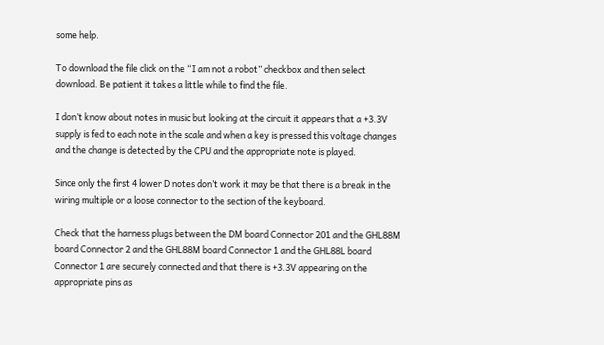some help.

To download the file click on the “I am not a robot” checkbox and then select download. Be patient it takes a little while to find the file.

I don’t know about notes in music but looking at the circuit it appears that a +3.3V supply is fed to each note in the scale and when a key is pressed this voltage changes and the change is detected by the CPU and the appropriate note is played.

Since only the first 4 lower D notes don’t work it may be that there is a break in the wiring multiple or a loose connector to the section of the keyboard.

Check that the harness plugs between the DM board Connector 201 and the GHL88M board Connector 2 and the GHL88M board Connector 1 and the GHL88L board Connector 1 are securely connected and that there is +3.3V appearing on the appropriate pins as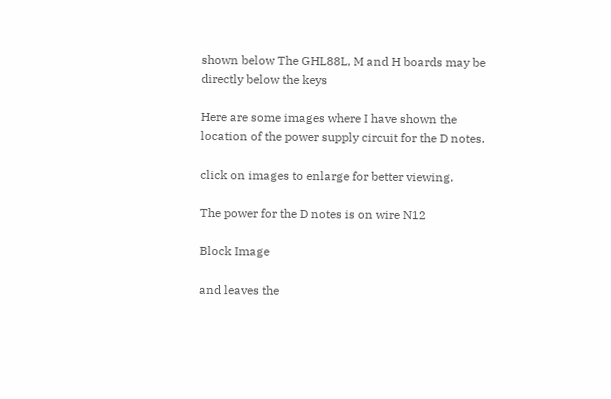shown below The GHL88L, M and H boards may be directly below the keys

Here are some images where I have shown the location of the power supply circuit for the D notes.

click on images to enlarge for better viewing.

The power for the D notes is on wire N12

Block Image

and leaves the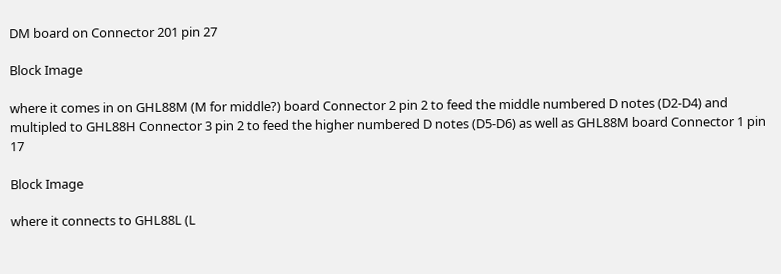DM board on Connector 201 pin 27

Block Image

where it comes in on GHL88M (M for middle?) board Connector 2 pin 2 to feed the middle numbered D notes (D2-D4) and multipled to GHL88H Connector 3 pin 2 to feed the higher numbered D notes (D5-D6) as well as GHL88M board Connector 1 pin 17

Block Image

where it connects to GHL88L (L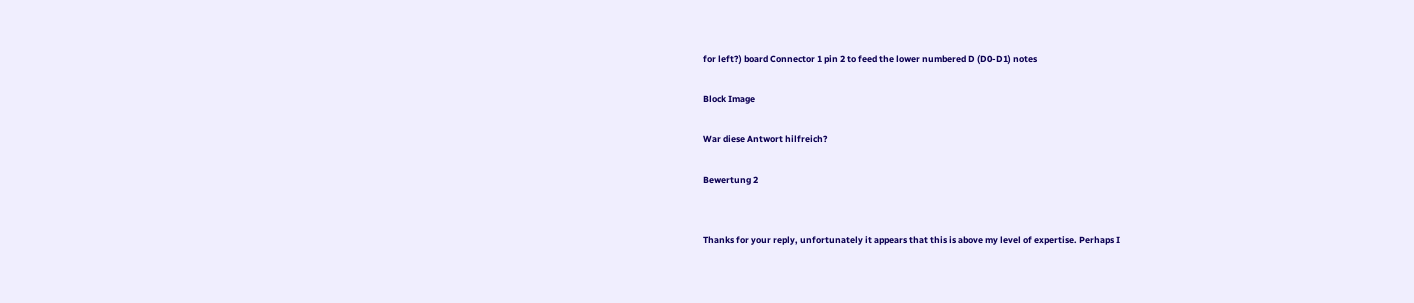for left?) board Connector 1 pin 2 to feed the lower numbered D (D0-D1) notes

Block Image

War diese Antwort hilfreich?

Bewertung 2


Thanks for your reply, unfortunately it appears that this is above my level of expertise. Perhaps I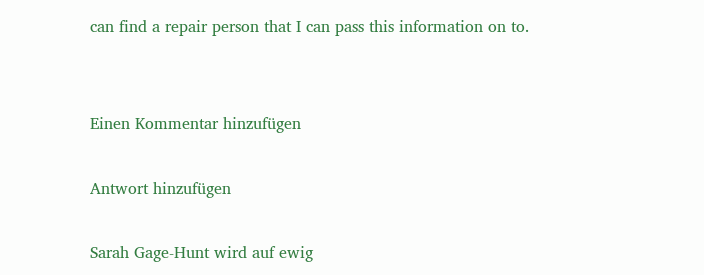can find a repair person that I can pass this information on to.


Einen Kommentar hinzufügen

Antwort hinzufügen

Sarah Gage-Hunt wird auf ewig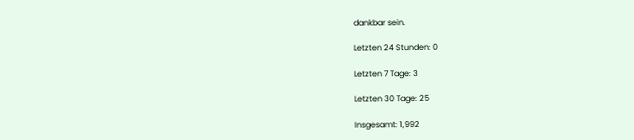dankbar sein.

Letzten 24 Stunden: 0

Letzten 7 Tage: 3

Letzten 30 Tage: 25

Insgesamt: 1,992